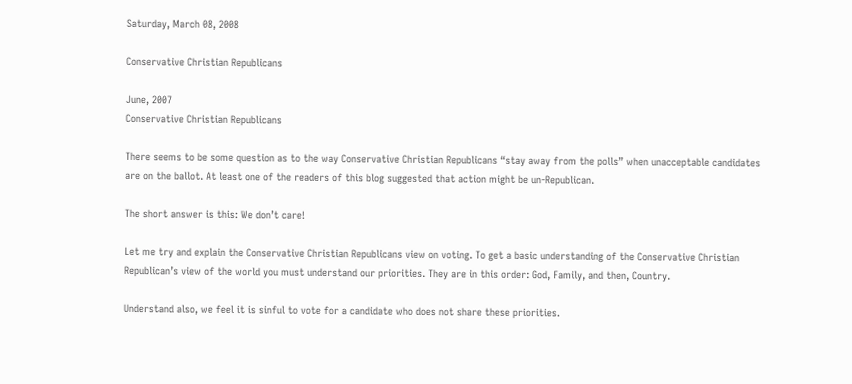Saturday, March 08, 2008

Conservative Christian Republicans

June, 2007
Conservative Christian Republicans

There seems to be some question as to the way Conservative Christian Republicans “stay away from the polls” when unacceptable candidates are on the ballot. At least one of the readers of this blog suggested that action might be un-Republican.

The short answer is this: We don’t care!

Let me try and explain the Conservative Christian Republicans view on voting. To get a basic understanding of the Conservative Christian Republican’s view of the world you must understand our priorities. They are in this order: God, Family, and then, Country.

Understand also, we feel it is sinful to vote for a candidate who does not share these priorities.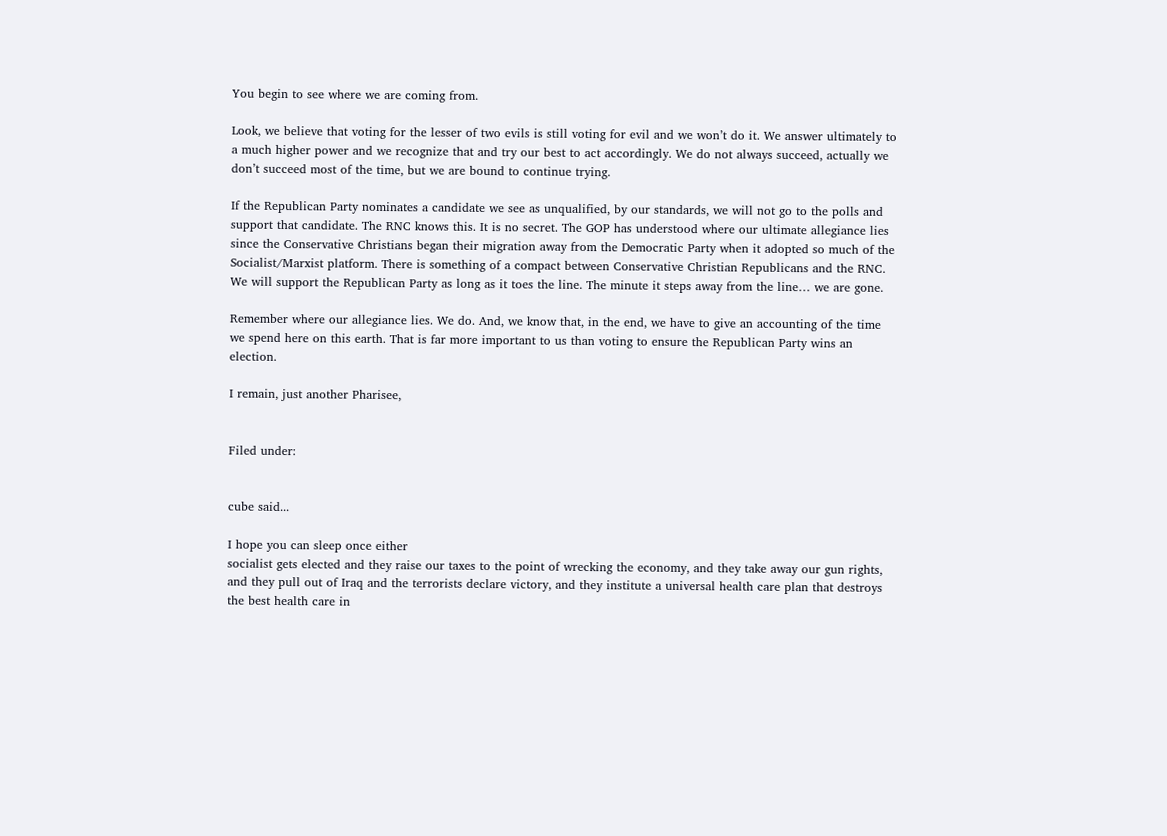You begin to see where we are coming from.

Look, we believe that voting for the lesser of two evils is still voting for evil and we won’t do it. We answer ultimately to a much higher power and we recognize that and try our best to act accordingly. We do not always succeed, actually we don’t succeed most of the time, but we are bound to continue trying.

If the Republican Party nominates a candidate we see as unqualified, by our standards, we will not go to the polls and support that candidate. The RNC knows this. It is no secret. The GOP has understood where our ultimate allegiance lies since the Conservative Christians began their migration away from the Democratic Party when it adopted so much of the Socialist/Marxist platform. There is something of a compact between Conservative Christian Republicans and the RNC. We will support the Republican Party as long as it toes the line. The minute it steps away from the line… we are gone.

Remember where our allegiance lies. We do. And, we know that, in the end, we have to give an accounting of the time we spend here on this earth. That is far more important to us than voting to ensure the Republican Party wins an election.

I remain, just another Pharisee,


Filed under:


cube said...

I hope you can sleep once either
socialist gets elected and they raise our taxes to the point of wrecking the economy, and they take away our gun rights, and they pull out of Iraq and the terrorists declare victory, and they institute a universal health care plan that destroys the best health care in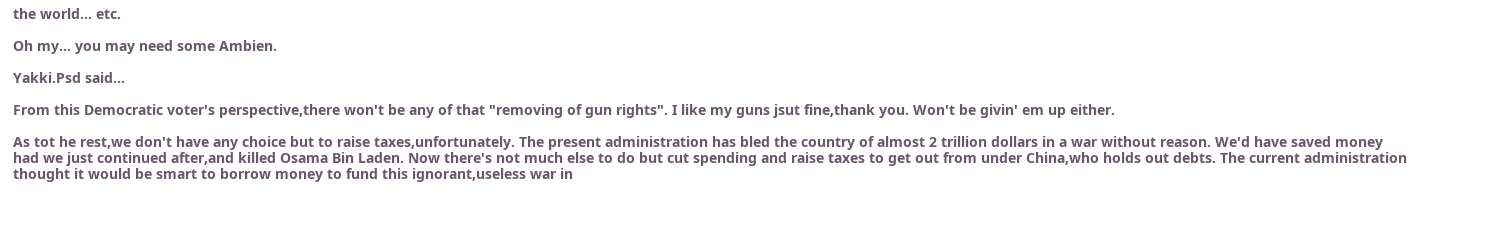the world... etc.

Oh my... you may need some Ambien.

Yakki.Psd said...

From this Democratic voter's perspective,there won't be any of that "removing of gun rights". I like my guns jsut fine,thank you. Won't be givin' em up either.

As tot he rest,we don't have any choice but to raise taxes,unfortunately. The present administration has bled the country of almost 2 trillion dollars in a war without reason. We'd have saved money had we just continued after,and killed Osama Bin Laden. Now there's not much else to do but cut spending and raise taxes to get out from under China,who holds out debts. The current administration thought it would be smart to borrow money to fund this ignorant,useless war in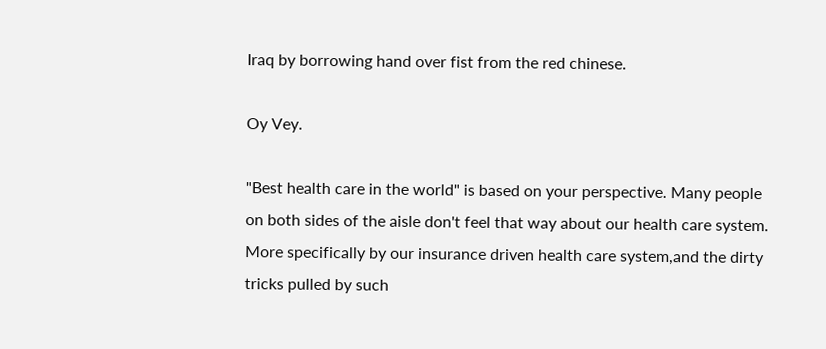Iraq by borrowing hand over fist from the red chinese.

Oy Vey.

"Best health care in the world" is based on your perspective. Many people on both sides of the aisle don't feel that way about our health care system. More specifically by our insurance driven health care system,and the dirty tricks pulled by such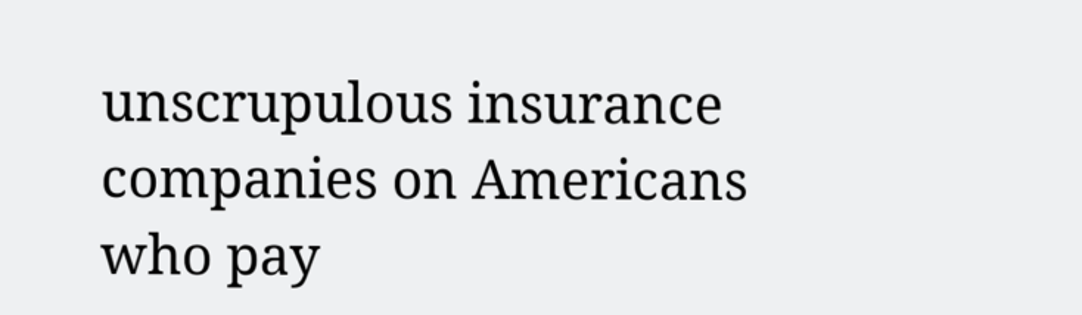unscrupulous insurance companies on Americans who pay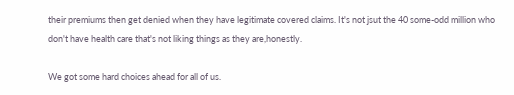their premiums then get denied when they have legitimate covered claims. It's not jsut the 40 some-odd million who don't have health care that's not liking things as they are,honestly.

We got some hard choices ahead for all of us.